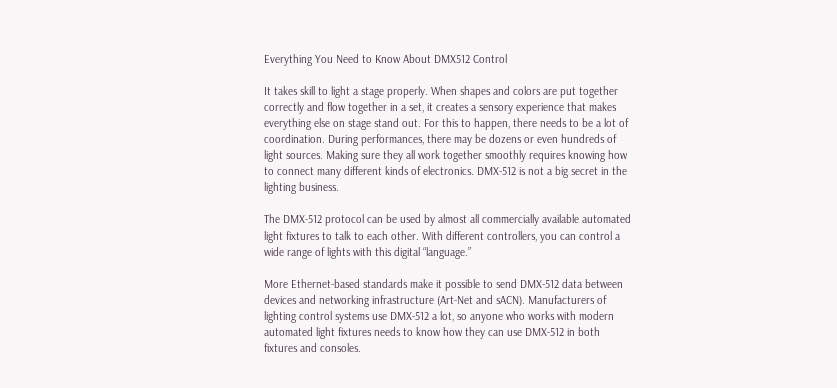Everything You Need to Know About DMX512 Control

It takes skill to light a stage properly. When shapes and colors are put together correctly and flow together in a set, it creates a sensory experience that makes everything else on stage stand out. For this to happen, there needs to be a lot of coordination. During performances, there may be dozens or even hundreds of light sources. Making sure they all work together smoothly requires knowing how to connect many different kinds of electronics. DMX-512 is not a big secret in the lighting business.

The DMX-512 protocol can be used by almost all commercially available automated light fixtures to talk to each other. With different controllers, you can control a wide range of lights with this digital “language.”

More Ethernet-based standards make it possible to send DMX-512 data between devices and networking infrastructure (Art-Net and sACN). Manufacturers of lighting control systems use DMX-512 a lot, so anyone who works with modern automated light fixtures needs to know how they can use DMX-512 in both fixtures and consoles.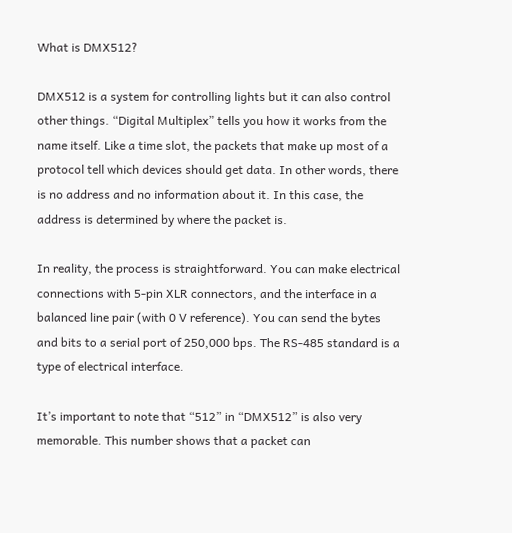What is DMX512?

DMX512 is a system for controlling lights but it can also control other things. “Digital Multiplex” tells you how it works from the name itself. Like a time slot, the packets that make up most of a protocol tell which devices should get data. In other words, there is no address and no information about it. In this case, the address is determined by where the packet is.

In reality, the process is straightforward. You can make electrical connections with 5-pin XLR connectors, and the interface in a balanced line pair (with 0 V reference). You can send the bytes and bits to a serial port of 250,000 bps. The RS-485 standard is a type of electrical interface.

It’s important to note that “512” in “DMX512” is also very memorable. This number shows that a packet can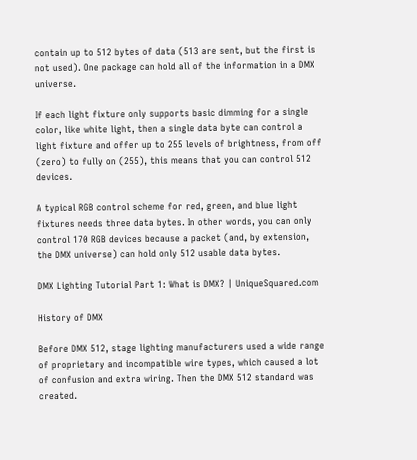contain up to 512 bytes of data (513 are sent, but the first is not used). One package can hold all of the information in a DMX universe.

If each light fixture only supports basic dimming for a single color, like white light, then a single data byte can control a light fixture and offer up to 255 levels of brightness, from off (zero) to fully on (255), this means that you can control 512 devices.

A typical RGB control scheme for red, green, and blue light fixtures needs three data bytes. In other words, you can only control 170 RGB devices because a packet (and, by extension, the DMX universe) can hold only 512 usable data bytes.

DMX Lighting Tutorial Part 1: What is DMX? | UniqueSquared.com

History of DMX

Before DMX 512, stage lighting manufacturers used a wide range of proprietary and incompatible wire types, which caused a lot of confusion and extra wiring. Then the DMX 512 standard was created.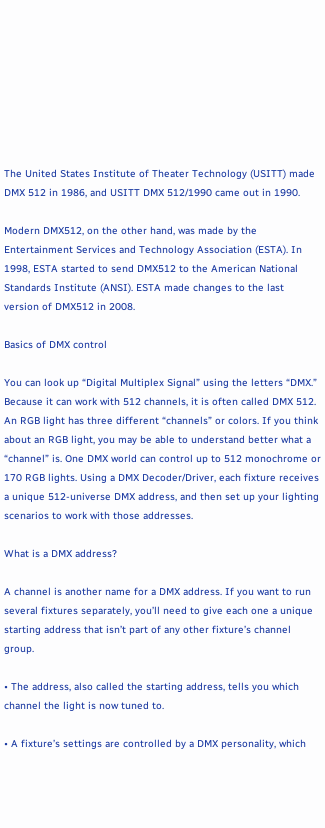The United States Institute of Theater Technology (USITT) made DMX 512 in 1986, and USITT DMX 512/1990 came out in 1990.

Modern DMX512, on the other hand, was made by the Entertainment Services and Technology Association (ESTA). In 1998, ESTA started to send DMX512 to the American National Standards Institute (ANSI). ESTA made changes to the last version of DMX512 in 2008.

Basics of DMX control

You can look up “Digital Multiplex Signal” using the letters “DMX.” Because it can work with 512 channels, it is often called DMX 512. An RGB light has three different “channels” or colors. If you think about an RGB light, you may be able to understand better what a “channel” is. One DMX world can control up to 512 monochrome or 170 RGB lights. Using a DMX Decoder/Driver, each fixture receives a unique 512-universe DMX address, and then set up your lighting scenarios to work with those addresses.

What is a DMX address?

A channel is another name for a DMX address. If you want to run several fixtures separately, you’ll need to give each one a unique starting address that isn’t part of any other fixture’s channel group.

• The address, also called the starting address, tells you which channel the light is now tuned to.

• A fixture’s settings are controlled by a DMX personality, which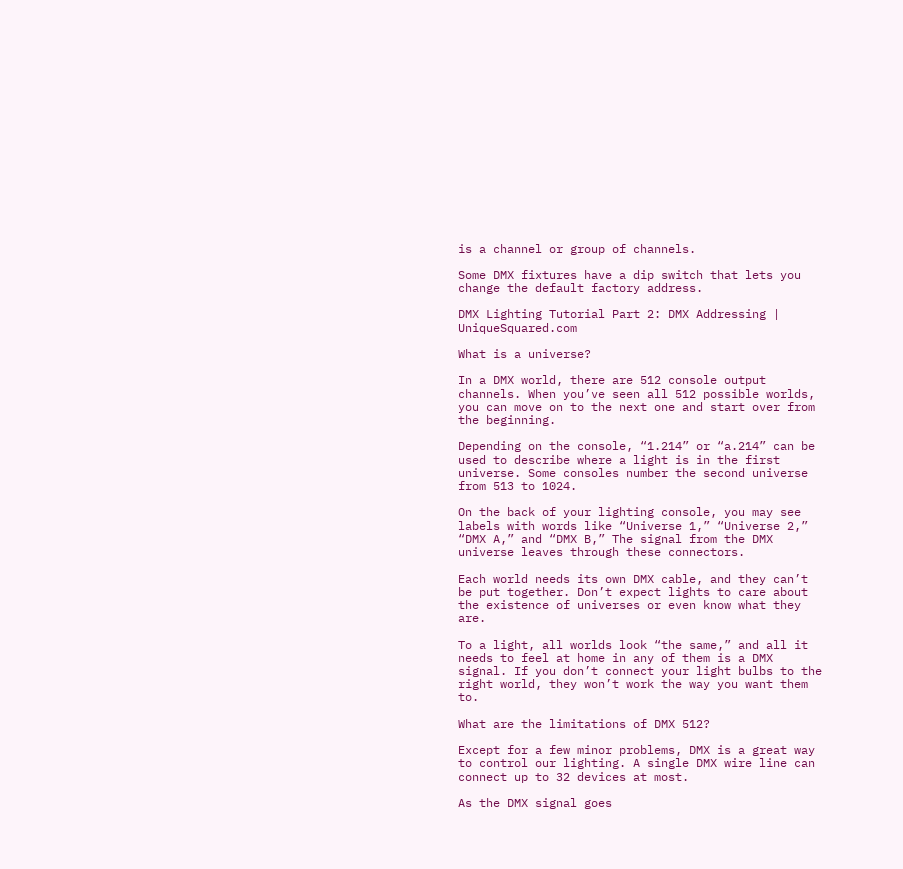is a channel or group of channels.

Some DMX fixtures have a dip switch that lets you change the default factory address.

DMX Lighting Tutorial Part 2: DMX Addressing | UniqueSquared.com

What is a universe?

In a DMX world, there are 512 console output channels. When you’ve seen all 512 possible worlds, you can move on to the next one and start over from the beginning.

Depending on the console, “1.214” or “a.214” can be used to describe where a light is in the first universe. Some consoles number the second universe from 513 to 1024.

On the back of your lighting console, you may see labels with words like “Universe 1,” “Universe 2,” “DMX A,” and “DMX B,” The signal from the DMX universe leaves through these connectors.

Each world needs its own DMX cable, and they can’t be put together. Don’t expect lights to care about the existence of universes or even know what they are.

To a light, all worlds look “the same,” and all it needs to feel at home in any of them is a DMX signal. If you don’t connect your light bulbs to the right world, they won’t work the way you want them to.

What are the limitations of DMX 512?

Except for a few minor problems, DMX is a great way to control our lighting. A single DMX wire line can connect up to 32 devices at most.

As the DMX signal goes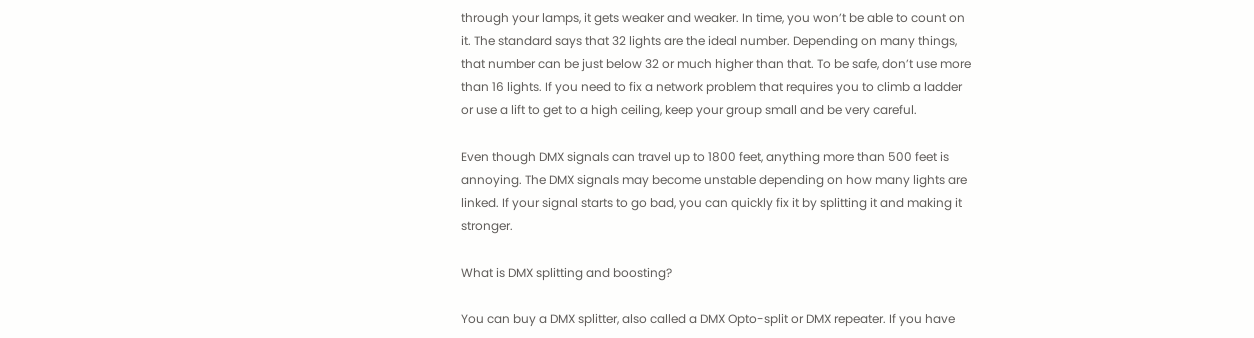through your lamps, it gets weaker and weaker. In time, you won’t be able to count on it. The standard says that 32 lights are the ideal number. Depending on many things, that number can be just below 32 or much higher than that. To be safe, don’t use more than 16 lights. If you need to fix a network problem that requires you to climb a ladder or use a lift to get to a high ceiling, keep your group small and be very careful.

Even though DMX signals can travel up to 1800 feet, anything more than 500 feet is annoying. The DMX signals may become unstable depending on how many lights are linked. If your signal starts to go bad, you can quickly fix it by splitting it and making it stronger.

What is DMX splitting and boosting?

You can buy a DMX splitter, also called a DMX Opto-split or DMX repeater. If you have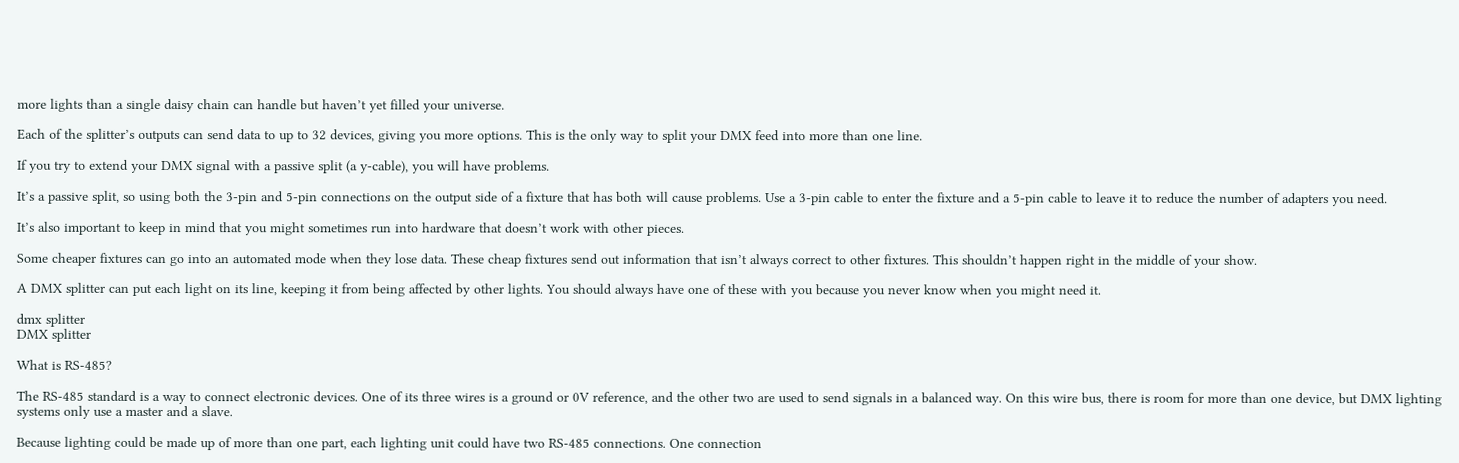more lights than a single daisy chain can handle but haven’t yet filled your universe.

Each of the splitter’s outputs can send data to up to 32 devices, giving you more options. This is the only way to split your DMX feed into more than one line.

If you try to extend your DMX signal with a passive split (a y-cable), you will have problems.

It’s a passive split, so using both the 3-pin and 5-pin connections on the output side of a fixture that has both will cause problems. Use a 3-pin cable to enter the fixture and a 5-pin cable to leave it to reduce the number of adapters you need.

It’s also important to keep in mind that you might sometimes run into hardware that doesn’t work with other pieces.

Some cheaper fixtures can go into an automated mode when they lose data. These cheap fixtures send out information that isn’t always correct to other fixtures. This shouldn’t happen right in the middle of your show.

A DMX splitter can put each light on its line, keeping it from being affected by other lights. You should always have one of these with you because you never know when you might need it.

dmx splitter
DMX splitter

What is RS-485?

The RS-485 standard is a way to connect electronic devices. One of its three wires is a ground or 0V reference, and the other two are used to send signals in a balanced way. On this wire bus, there is room for more than one device, but DMX lighting systems only use a master and a slave.

Because lighting could be made up of more than one part, each lighting unit could have two RS-485 connections. One connection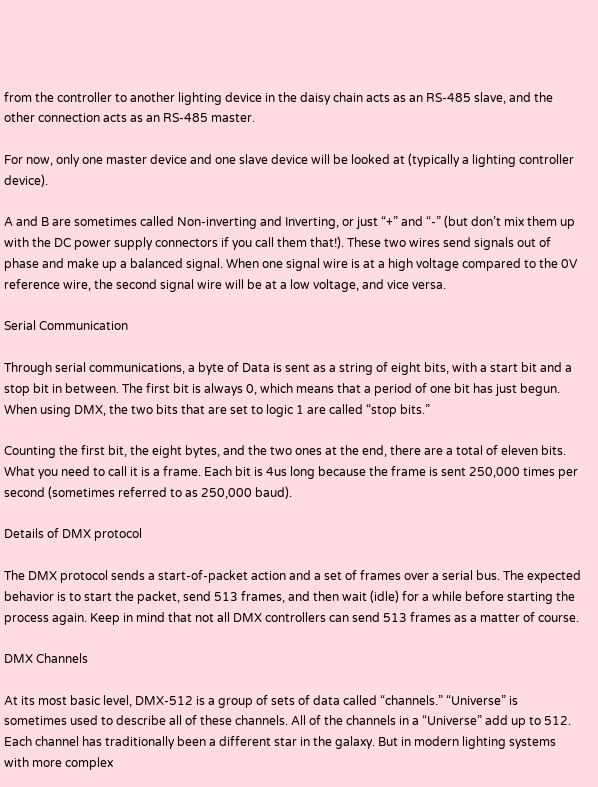from the controller to another lighting device in the daisy chain acts as an RS-485 slave, and the other connection acts as an RS-485 master.

For now, only one master device and one slave device will be looked at (typically a lighting controller device).

A and B are sometimes called Non-inverting and Inverting, or just “+” and “-” (but don’t mix them up with the DC power supply connectors if you call them that!). These two wires send signals out of phase and make up a balanced signal. When one signal wire is at a high voltage compared to the 0V reference wire, the second signal wire will be at a low voltage, and vice versa.

Serial Communication

Through serial communications, a byte of Data is sent as a string of eight bits, with a start bit and a stop bit in between. The first bit is always 0, which means that a period of one bit has just begun. When using DMX, the two bits that are set to logic 1 are called “stop bits.”

Counting the first bit, the eight bytes, and the two ones at the end, there are a total of eleven bits. What you need to call it is a frame. Each bit is 4us long because the frame is sent 250,000 times per second (sometimes referred to as 250,000 baud).

Details of DMX protocol

The DMX protocol sends a start-of-packet action and a set of frames over a serial bus. The expected behavior is to start the packet, send 513 frames, and then wait (idle) for a while before starting the process again. Keep in mind that not all DMX controllers can send 513 frames as a matter of course.

DMX Channels

At its most basic level, DMX-512 is a group of sets of data called “channels.” “Universe” is sometimes used to describe all of these channels. All of the channels in a “Universe” add up to 512. Each channel has traditionally been a different star in the galaxy. But in modern lighting systems with more complex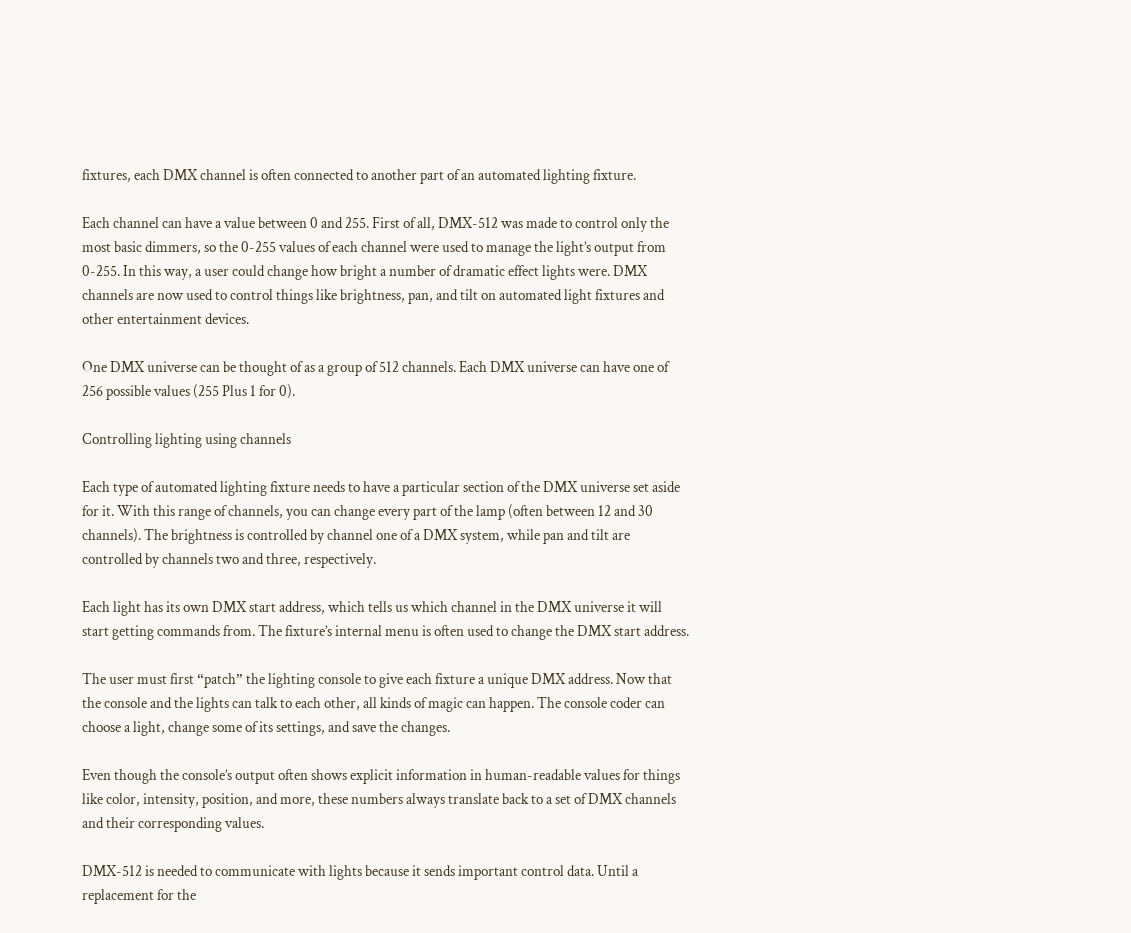fixtures, each DMX channel is often connected to another part of an automated lighting fixture.

Each channel can have a value between 0 and 255. First of all, DMX-512 was made to control only the most basic dimmers, so the 0-255 values of each channel were used to manage the light’s output from 0-255. In this way, a user could change how bright a number of dramatic effect lights were. DMX channels are now used to control things like brightness, pan, and tilt on automated light fixtures and other entertainment devices.

One DMX universe can be thought of as a group of 512 channels. Each DMX universe can have one of 256 possible values (255 Plus 1 for 0).

Controlling lighting using channels

Each type of automated lighting fixture needs to have a particular section of the DMX universe set aside for it. With this range of channels, you can change every part of the lamp (often between 12 and 30 channels). The brightness is controlled by channel one of a DMX system, while pan and tilt are controlled by channels two and three, respectively.

Each light has its own DMX start address, which tells us which channel in the DMX universe it will start getting commands from. The fixture’s internal menu is often used to change the DMX start address.

The user must first “patch” the lighting console to give each fixture a unique DMX address. Now that the console and the lights can talk to each other, all kinds of magic can happen. The console coder can choose a light, change some of its settings, and save the changes.

Even though the console’s output often shows explicit information in human-readable values for things like color, intensity, position, and more, these numbers always translate back to a set of DMX channels and their corresponding values.

DMX-512 is needed to communicate with lights because it sends important control data. Until a replacement for the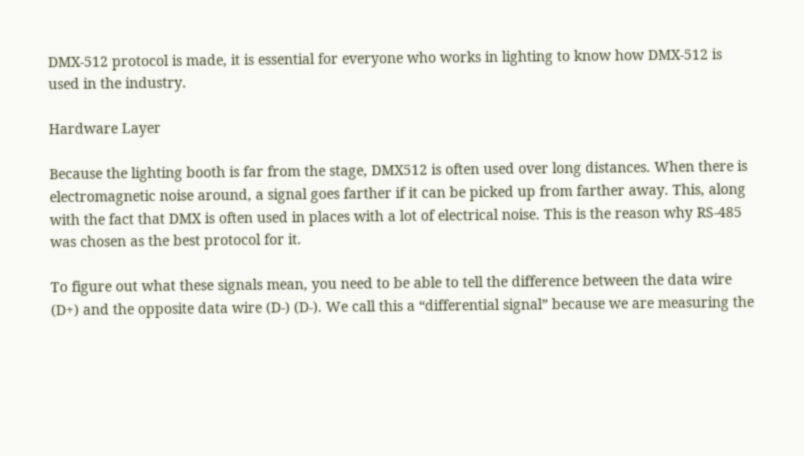DMX-512 protocol is made, it is essential for everyone who works in lighting to know how DMX-512 is used in the industry.

Hardware Layer

Because the lighting booth is far from the stage, DMX512 is often used over long distances. When there is electromagnetic noise around, a signal goes farther if it can be picked up from farther away. This, along with the fact that DMX is often used in places with a lot of electrical noise. This is the reason why RS-485 was chosen as the best protocol for it.

To figure out what these signals mean, you need to be able to tell the difference between the data wire (D+) and the opposite data wire (D-) (D-). We call this a “differential signal” because we are measuring the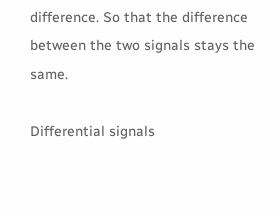difference. So that the difference between the two signals stays the same.

Differential signals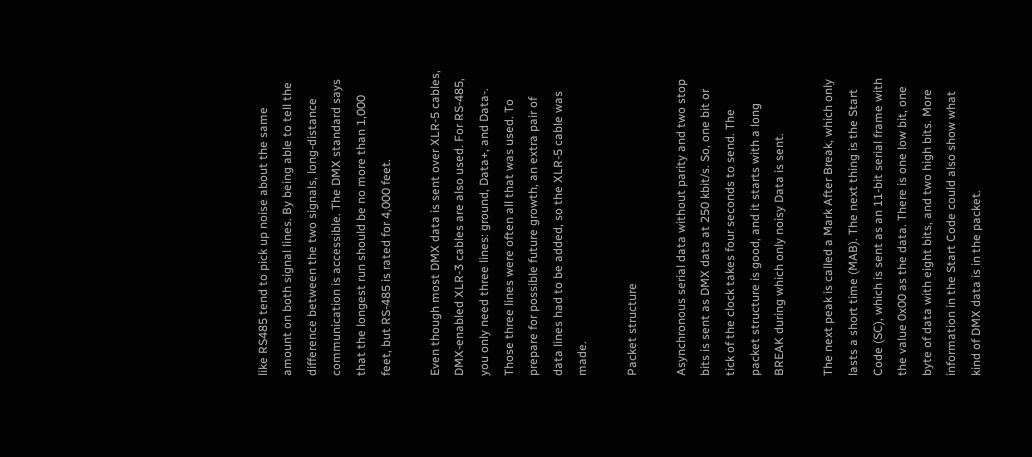like RS485 tend to pick up noise about the same amount on both signal lines. By being able to tell the difference between the two signals, long-distance communication is accessible. The DMX standard says that the longest run should be no more than 1,000 feet, but RS-485 is rated for 4,000 feet.

Even though most DMX data is sent over XLR-5 cables, DMX-enabled XLR-3 cables are also used. For RS-485, you only need three lines: ground, Data+, and Data-. Those three lines were often all that was used. To prepare for possible future growth, an extra pair of data lines had to be added, so the XLR-5 cable was made.

Packet structure

Asynchronous serial data without parity and two stop bits is sent as DMX data at 250 kbit/s. So, one bit or tick of the clock takes four seconds to send. The packet structure is good, and it starts with a long BREAK during which only noisy Data is sent.

The next peak is called a Mark After Break, which only lasts a short time (MAB). The next thing is the Start Code (SC), which is sent as an 11-bit serial frame with the value 0x00 as the data. There is one low bit, one byte of data with eight bits, and two high bits. More information in the Start Code could also show what kind of DMX data is in the packet.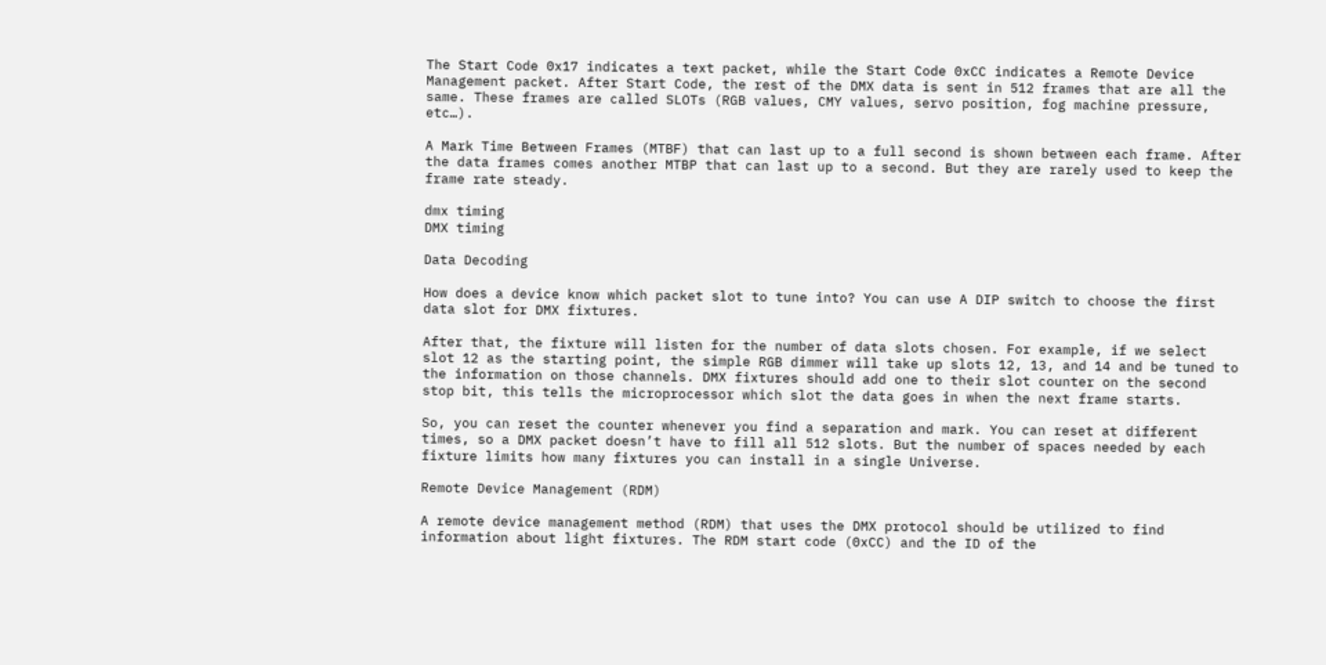The Start Code 0x17 indicates a text packet, while the Start Code 0xCC indicates a Remote Device Management packet. After Start Code, the rest of the DMX data is sent in 512 frames that are all the same. These frames are called SLOTs (RGB values, CMY values, servo position, fog machine pressure, etc…).

A Mark Time Between Frames (MTBF) that can last up to a full second is shown between each frame. After the data frames comes another MTBP that can last up to a second. But they are rarely used to keep the frame rate steady.

dmx timing
DMX timing

Data Decoding

How does a device know which packet slot to tune into? You can use A DIP switch to choose the first data slot for DMX fixtures.

After that, the fixture will listen for the number of data slots chosen. For example, if we select slot 12 as the starting point, the simple RGB dimmer will take up slots 12, 13, and 14 and be tuned to the information on those channels. DMX fixtures should add one to their slot counter on the second stop bit, this tells the microprocessor which slot the data goes in when the next frame starts.

So, you can reset the counter whenever you find a separation and mark. You can reset at different times, so a DMX packet doesn’t have to fill all 512 slots. But the number of spaces needed by each fixture limits how many fixtures you can install in a single Universe.

Remote Device Management (RDM)

A remote device management method (RDM) that uses the DMX protocol should be utilized to find information about light fixtures. The RDM start code (0xCC) and the ID of the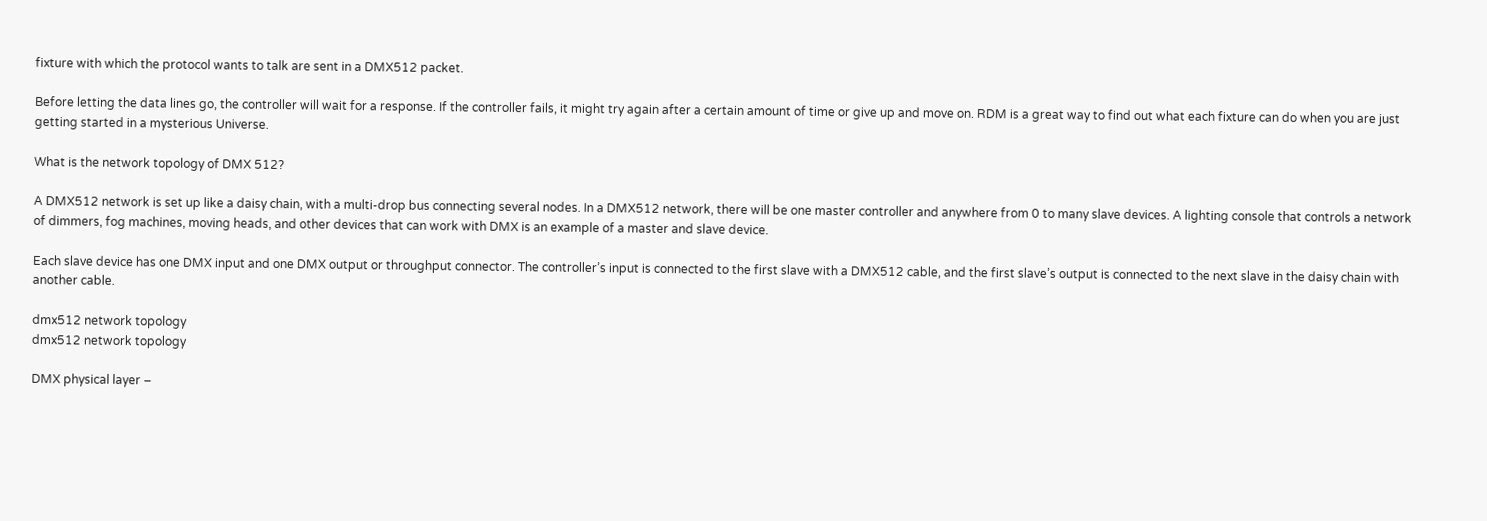fixture with which the protocol wants to talk are sent in a DMX512 packet.

Before letting the data lines go, the controller will wait for a response. If the controller fails, it might try again after a certain amount of time or give up and move on. RDM is a great way to find out what each fixture can do when you are just getting started in a mysterious Universe.

What is the network topology of DMX 512?

A DMX512 network is set up like a daisy chain, with a multi-drop bus connecting several nodes. In a DMX512 network, there will be one master controller and anywhere from 0 to many slave devices. A lighting console that controls a network of dimmers, fog machines, moving heads, and other devices that can work with DMX is an example of a master and slave device.

Each slave device has one DMX input and one DMX output or throughput connector. The controller’s input is connected to the first slave with a DMX512 cable, and the first slave’s output is connected to the next slave in the daisy chain with another cable.

dmx512 network topology
dmx512 network topology

DMX physical layer –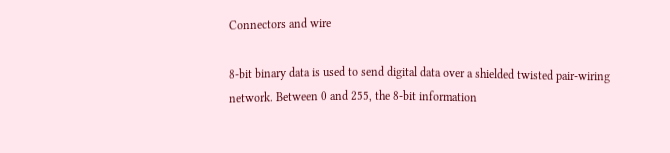Connectors and wire

8-bit binary data is used to send digital data over a shielded twisted pair-wiring network. Between 0 and 255, the 8-bit information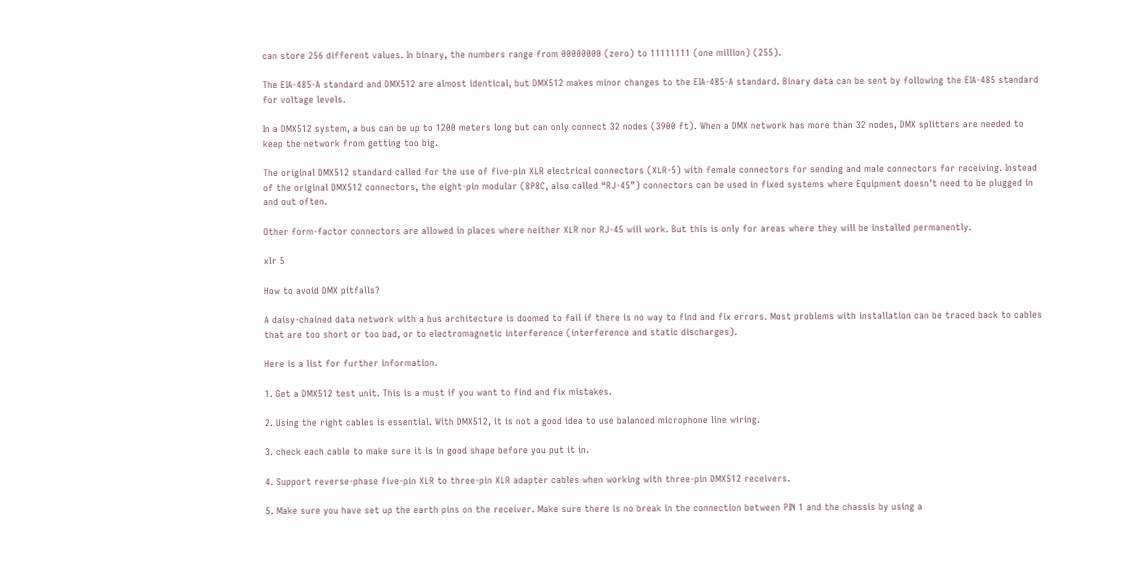can store 256 different values. In binary, the numbers range from 00000000 (zero) to 11111111 (one million) (255).

The EIA-485-A standard and DMX512 are almost identical, but DMX512 makes minor changes to the EIA-485-A standard. Binary data can be sent by following the EIA-485 standard for voltage levels.

In a DMX512 system, a bus can be up to 1200 meters long but can only connect 32 nodes (3900 ft). When a DMX network has more than 32 nodes, DMX splitters are needed to keep the network from getting too big.

The original DMX512 standard called for the use of five-pin XLR electrical connectors (XLR-5) with female connectors for sending and male connectors for receiving. Instead of the original DMX512 connectors, the eight-pin modular (8P8C, also called “RJ-45”) connectors can be used in fixed systems where Equipment doesn’t need to be plugged in and out often.

Other form-factor connectors are allowed in places where neither XLR nor RJ-45 will work. But this is only for areas where they will be installed permanently.

xlr 5

How to avoid DMX pitfalls?

A daisy-chained data network with a bus architecture is doomed to fail if there is no way to find and fix errors. Most problems with installation can be traced back to cables that are too short or too bad, or to electromagnetic interference (interference and static discharges).

Here is a list for further information.

1. Get a DMX512 test unit. This is a must if you want to find and fix mistakes.

2. Using the right cables is essential. With DMX512, it is not a good idea to use balanced microphone line wiring.

3. check each cable to make sure it is in good shape before you put it in.

4. Support reverse-phase five-pin XLR to three-pin XLR adapter cables when working with three-pin DMX512 receivers.

5. Make sure you have set up the earth pins on the receiver. Make sure there is no break in the connection between PIN 1 and the chassis by using a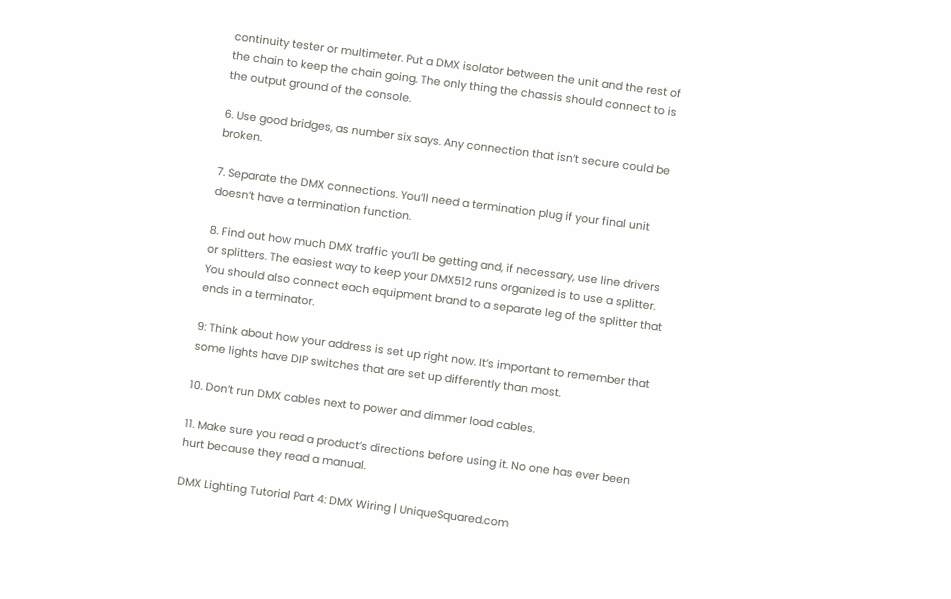continuity tester or multimeter. Put a DMX isolator between the unit and the rest of the chain to keep the chain going. The only thing the chassis should connect to is the output ground of the console.

6. Use good bridges, as number six says. Any connection that isn’t secure could be broken.

7. Separate the DMX connections. You’ll need a termination plug if your final unit doesn’t have a termination function.

8. Find out how much DMX traffic you’ll be getting and, if necessary, use line drivers or splitters. The easiest way to keep your DMX512 runs organized is to use a splitter. You should also connect each equipment brand to a separate leg of the splitter that ends in a terminator.

9: Think about how your address is set up right now. It’s important to remember that some lights have DIP switches that are set up differently than most.

10. Don’t run DMX cables next to power and dimmer load cables.

11. Make sure you read a product’s directions before using it. No one has ever been hurt because they read a manual.

DMX Lighting Tutorial Part 4: DMX Wiring | UniqueSquared.com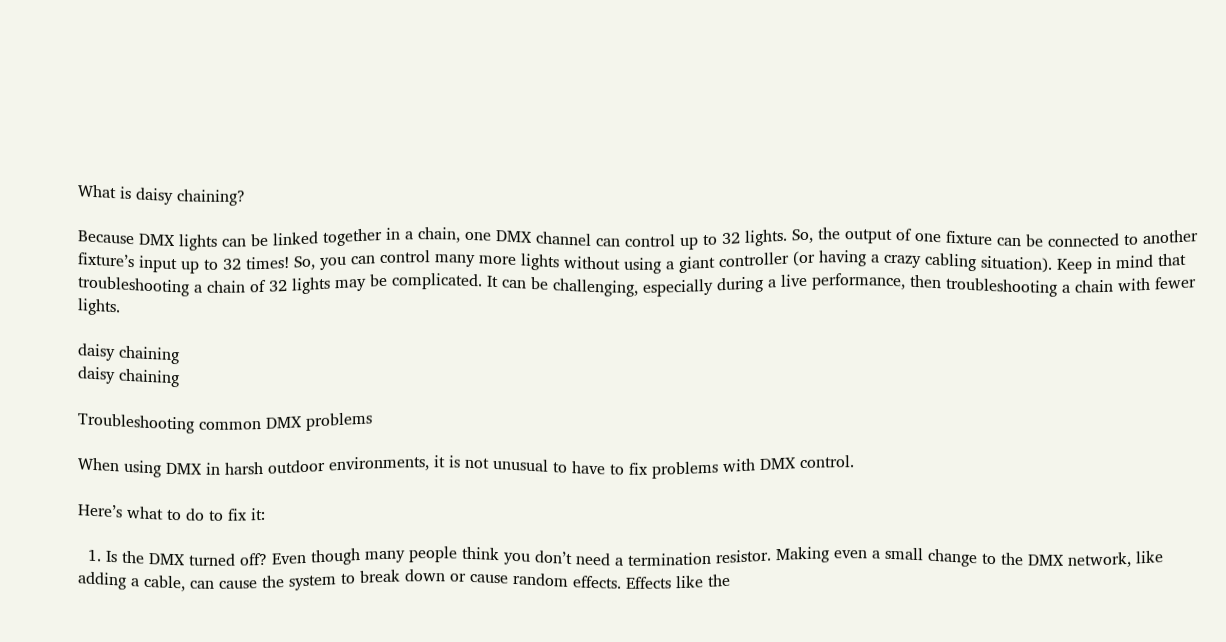What is daisy chaining?

Because DMX lights can be linked together in a chain, one DMX channel can control up to 32 lights. So, the output of one fixture can be connected to another fixture’s input up to 32 times! So, you can control many more lights without using a giant controller (or having a crazy cabling situation). Keep in mind that troubleshooting a chain of 32 lights may be complicated. It can be challenging, especially during a live performance, then troubleshooting a chain with fewer lights.

daisy chaining
daisy chaining

Troubleshooting common DMX problems

When using DMX in harsh outdoor environments, it is not unusual to have to fix problems with DMX control.

Here’s what to do to fix it:

  1. Is the DMX turned off? Even though many people think you don’t need a termination resistor. Making even a small change to the DMX network, like adding a cable, can cause the system to break down or cause random effects. Effects like the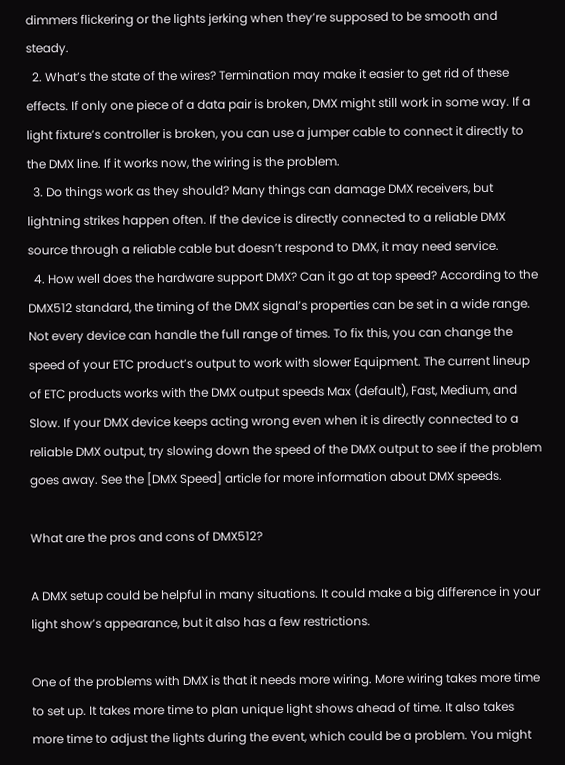dimmers flickering or the lights jerking when they’re supposed to be smooth and steady.
  2. What’s the state of the wires? Termination may make it easier to get rid of these effects. If only one piece of a data pair is broken, DMX might still work in some way. If a light fixture’s controller is broken, you can use a jumper cable to connect it directly to the DMX line. If it works now, the wiring is the problem.
  3. Do things work as they should? Many things can damage DMX receivers, but lightning strikes happen often. If the device is directly connected to a reliable DMX source through a reliable cable but doesn’t respond to DMX, it may need service.
  4. How well does the hardware support DMX? Can it go at top speed? According to the DMX512 standard, the timing of the DMX signal’s properties can be set in a wide range. Not every device can handle the full range of times. To fix this, you can change the speed of your ETC product’s output to work with slower Equipment. The current lineup of ETC products works with the DMX output speeds Max (default), Fast, Medium, and Slow. If your DMX device keeps acting wrong even when it is directly connected to a reliable DMX output, try slowing down the speed of the DMX output to see if the problem goes away. See the [DMX Speed] article for more information about DMX speeds.

What are the pros and cons of DMX512?

A DMX setup could be helpful in many situations. It could make a big difference in your light show’s appearance, but it also has a few restrictions.

One of the problems with DMX is that it needs more wiring. More wiring takes more time to set up. It takes more time to plan unique light shows ahead of time. It also takes more time to adjust the lights during the event, which could be a problem. You might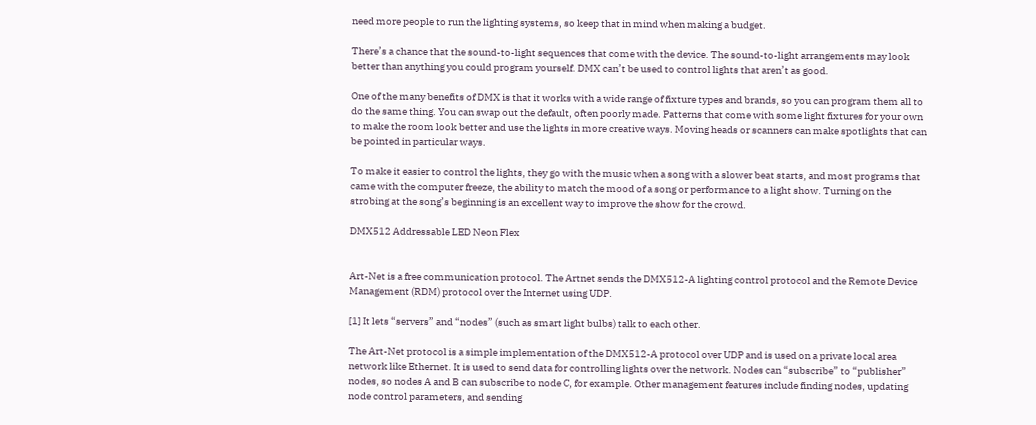need more people to run the lighting systems, so keep that in mind when making a budget.

There’s a chance that the sound-to-light sequences that come with the device. The sound-to-light arrangements may look better than anything you could program yourself. DMX can’t be used to control lights that aren’t as good.

One of the many benefits of DMX is that it works with a wide range of fixture types and brands, so you can program them all to do the same thing. You can swap out the default, often poorly made. Patterns that come with some light fixtures for your own to make the room look better and use the lights in more creative ways. Moving heads or scanners can make spotlights that can be pointed in particular ways.

To make it easier to control the lights, they go with the music when a song with a slower beat starts, and most programs that came with the computer freeze, the ability to match the mood of a song or performance to a light show. Turning on the strobing at the song’s beginning is an excellent way to improve the show for the crowd.

DMX512 Addressable LED Neon Flex


Art-Net is a free communication protocol. The Artnet sends the DMX512-A lighting control protocol and the Remote Device Management (RDM) protocol over the Internet using UDP.

[1] It lets “servers” and “nodes” (such as smart light bulbs) talk to each other.

The Art-Net protocol is a simple implementation of the DMX512-A protocol over UDP and is used on a private local area network like Ethernet. It is used to send data for controlling lights over the network. Nodes can “subscribe” to “publisher” nodes, so nodes A and B can subscribe to node C, for example. Other management features include finding nodes, updating node control parameters, and sending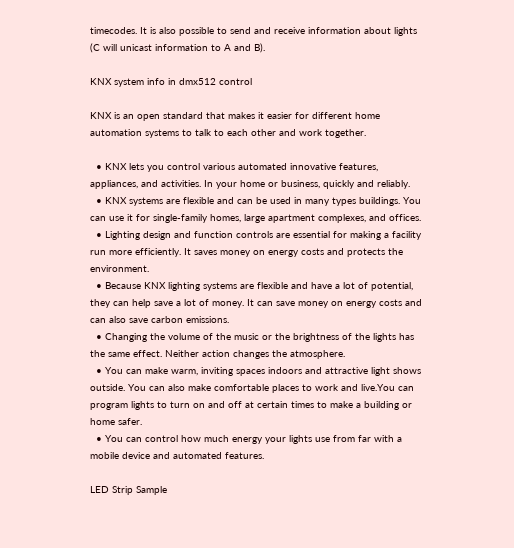timecodes. It is also possible to send and receive information about lights (C will unicast information to A and B).

KNX system info in dmx512 control

KNX is an open standard that makes it easier for different home automation systems to talk to each other and work together.

  • KNX lets you control various automated innovative features, appliances, and activities. In your home or business, quickly and reliably.
  • KNX systems are flexible and can be used in many types buildings. You can use it for single-family homes, large apartment complexes, and offices.
  • Lighting design and function controls are essential for making a facility run more efficiently. It saves money on energy costs and protects the environment.
  • Because KNX lighting systems are flexible and have a lot of potential, they can help save a lot of money. It can save money on energy costs and can also save carbon emissions.
  • Changing the volume of the music or the brightness of the lights has the same effect. Neither action changes the atmosphere.
  • You can make warm, inviting spaces indoors and attractive light shows outside. You can also make comfortable places to work and live.You can program lights to turn on and off at certain times to make a building or home safer.
  • You can control how much energy your lights use from far with a mobile device and automated features.

LED Strip Sample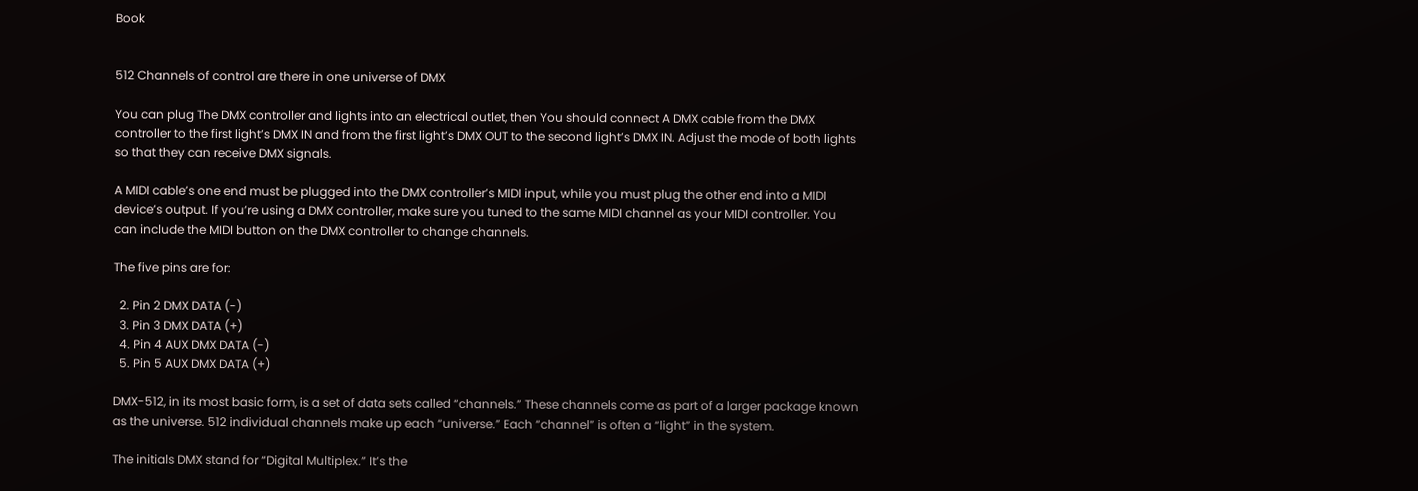Book


512 Channels of control are there in one universe of DMX

You can plug The DMX controller and lights into an electrical outlet, then You should connect A DMX cable from the DMX controller to the first light’s DMX IN and from the first light’s DMX OUT to the second light’s DMX IN. Adjust the mode of both lights so that they can receive DMX signals.

A MIDI cable’s one end must be plugged into the DMX controller’s MIDI input, while you must plug the other end into a MIDI device’s output. If you’re using a DMX controller, make sure you tuned to the same MIDI channel as your MIDI controller. You can include the MIDI button on the DMX controller to change channels.

The five pins are for:

  2. Pin 2 DMX DATA (-)
  3. Pin 3 DMX DATA (+)
  4. Pin 4 AUX DMX DATA (-)
  5. Pin 5 AUX DMX DATA (+)

DMX-512, in its most basic form, is a set of data sets called “channels.” These channels come as part of a larger package known as the universe. 512 individual channels make up each “universe.” Each “channel” is often a “light” in the system.

The initials DMX stand for “Digital Multiplex.” It’s the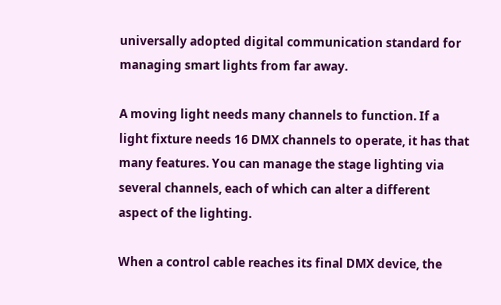universally adopted digital communication standard for managing smart lights from far away.

A moving light needs many channels to function. If a light fixture needs 16 DMX channels to operate, it has that many features. You can manage the stage lighting via several channels, each of which can alter a different aspect of the lighting.

When a control cable reaches its final DMX device, the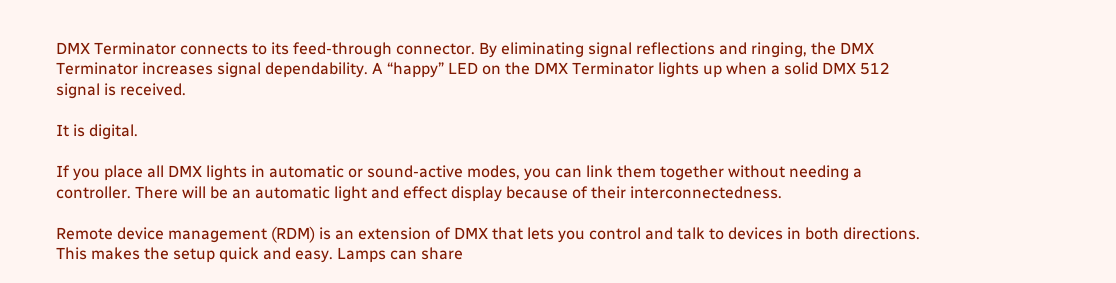DMX Terminator connects to its feed-through connector. By eliminating signal reflections and ringing, the DMX Terminator increases signal dependability. A “happy” LED on the DMX Terminator lights up when a solid DMX 512 signal is received.

It is digital.

If you place all DMX lights in automatic or sound-active modes, you can link them together without needing a controller. There will be an automatic light and effect display because of their interconnectedness.

Remote device management (RDM) is an extension of DMX that lets you control and talk to devices in both directions. This makes the setup quick and easy. Lamps can share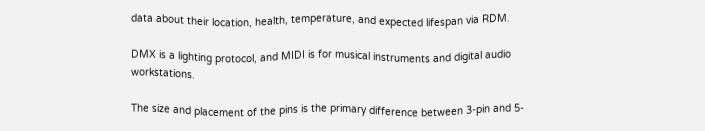data about their location, health, temperature, and expected lifespan via RDM.

DMX is a lighting protocol, and MIDI is for musical instruments and digital audio workstations.

The size and placement of the pins is the primary difference between 3-pin and 5-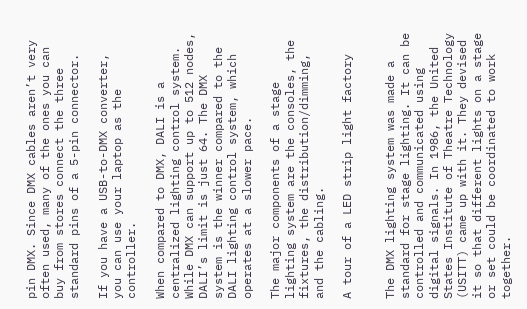pin DMX. Since DMX cables aren’t very often used, many of the ones you can buy from stores connect the three standard pins of a 5-pin connector.

If you have a USB-to-DMX converter, you can use your laptop as the controller.

When compared to DMX, DALI is a centralized lighting control system. While DMX can support up to 512 nodes, DALI’s limit is just 64. The DMX system is the winner compared to the DALI lighting control system, which operates at a slower pace.

The major components of a stage lighting system are the consoles, the fixtures, the distribution/dimming, and the cabling.

A tour of a LED strip light factory


The DMX lighting system was made a standard for stage lighting. It can be controlled and communicated using digital signals. In 1986, the United States Institute of Theatre Technology (USITT) came up with it. They devised it so that different lights on a stage or set could be coordinated to work together.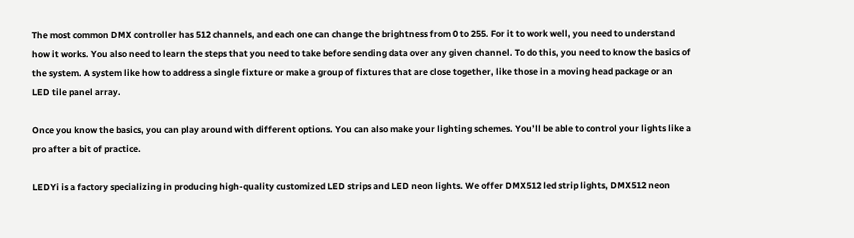The most common DMX controller has 512 channels, and each one can change the brightness from 0 to 255. For it to work well, you need to understand how it works. You also need to learn the steps that you need to take before sending data over any given channel. To do this, you need to know the basics of the system. A system like how to address a single fixture or make a group of fixtures that are close together, like those in a moving head package or an LED tile panel array.

Once you know the basics, you can play around with different options. You can also make your lighting schemes. You’ll be able to control your lights like a pro after a bit of practice.

LEDYi is a factory specializing in producing high-quality customized LED strips and LED neon lights. We offer DMX512 led strip lights, DMX512 neon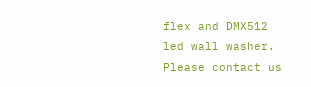flex and DMX512 led wall washer. Please contact us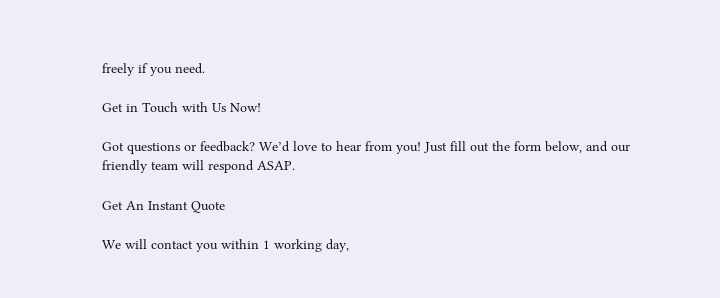freely if you need.

Get in Touch with Us Now!

Got questions or feedback? We’d love to hear from you! Just fill out the form below, and our friendly team will respond ASAP.

Get An Instant Quote

We will contact you within 1 working day,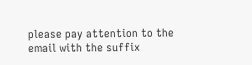please pay attention to the email with the suffix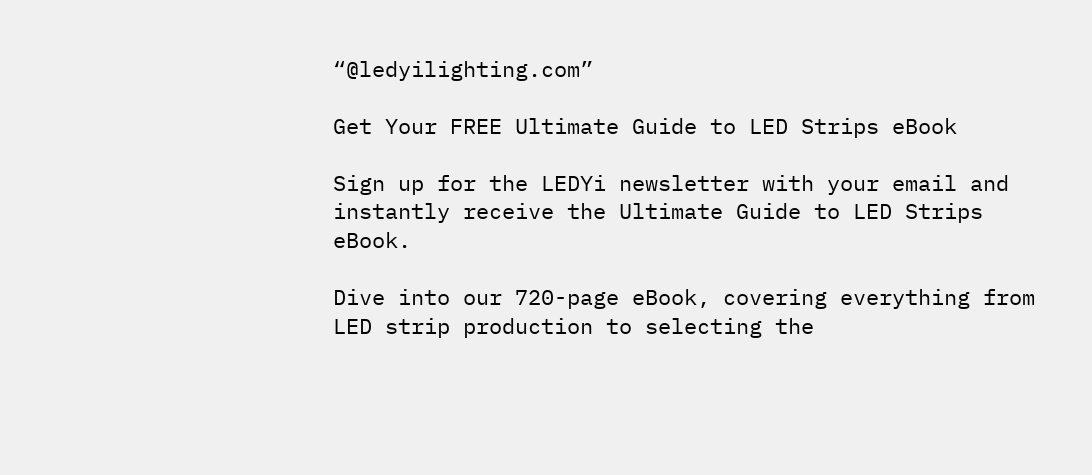“@ledyilighting.com”

Get Your FREE Ultimate Guide to LED Strips eBook

Sign up for the LEDYi newsletter with your email and instantly receive the Ultimate Guide to LED Strips eBook.

Dive into our 720-page eBook, covering everything from LED strip production to selecting the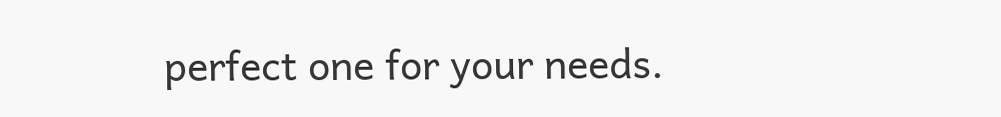perfect one for your needs.